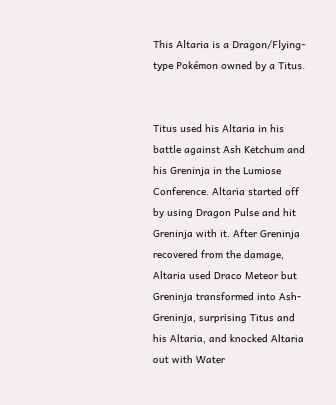This Altaria is a Dragon/Flying-type Pokémon owned by a Titus.


Titus used his Altaria in his battle against Ash Ketchum and his Greninja in the Lumiose Conference. Altaria started off by using Dragon Pulse and hit Greninja with it. After Greninja recovered from the damage, Altaria used Draco Meteor but Greninja transformed into Ash-Greninja, surprising Titus and his Altaria, and knocked Altaria out with Water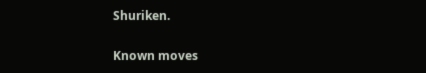Shuriken.

Known moves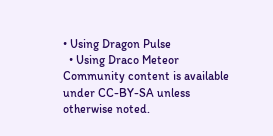• Using Dragon Pulse
  • Using Draco Meteor
Community content is available under CC-BY-SA unless otherwise noted.